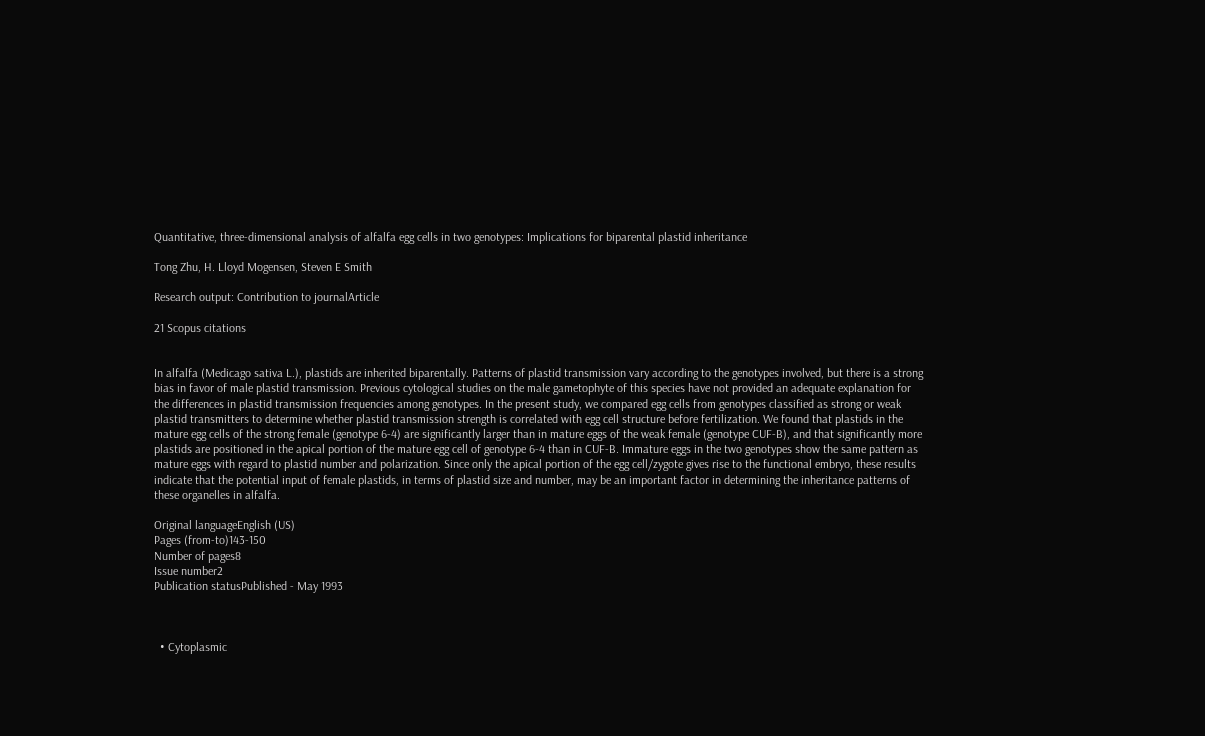Quantitative, three-dimensional analysis of alfalfa egg cells in two genotypes: Implications for biparental plastid inheritance

Tong Zhu, H. Lloyd Mogensen, Steven E Smith

Research output: Contribution to journalArticle

21 Scopus citations


In alfalfa (Medicago sativa L.), plastids are inherited biparentally. Patterns of plastid transmission vary according to the genotypes involved, but there is a strong bias in favor of male plastid transmission. Previous cytological studies on the male gametophyte of this species have not provided an adequate explanation for the differences in plastid transmission frequencies among genotypes. In the present study, we compared egg cells from genotypes classified as strong or weak plastid transmitters to determine whether plastid transmission strength is correlated with egg cell structure before fertilization. We found that plastids in the mature egg cells of the strong female (genotype 6-4) are significantly larger than in mature eggs of the weak female (genotype CUF-B), and that significantly more plastids are positioned in the apical portion of the mature egg cell of genotype 6-4 than in CUF-B. Immature eggs in the two genotypes show the same pattern as mature eggs with regard to plastid number and polarization. Since only the apical portion of the egg cell/zygote gives rise to the functional embryo, these results indicate that the potential input of female plastids, in terms of plastid size and number, may be an important factor in determining the inheritance patterns of these organelles in alfalfa.

Original languageEnglish (US)
Pages (from-to)143-150
Number of pages8
Issue number2
Publication statusPublished - May 1993



  • Cytoplasmic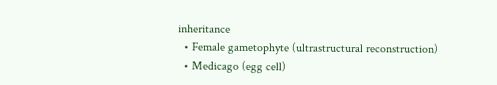inheritance
  • Female gametophyte (ultrastructural reconstruction)
  • Medicago (egg cell)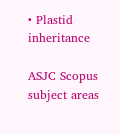• Plastid inheritance

ASJC Scopus subject areas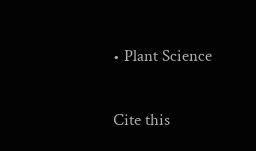• Plant Science

Cite this